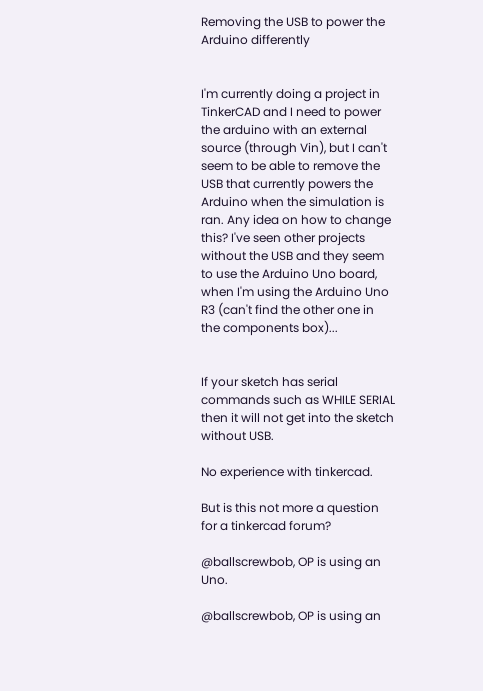Removing the USB to power the Arduino differently


I'm currently doing a project in TinkerCAD and I need to power the arduino with an external source (through Vin), but I can't seem to be able to remove the USB that currently powers the Arduino when the simulation is ran. Any idea on how to change this? I've seen other projects without the USB and they seem to use the Arduino Uno board, when I'm using the Arduino Uno R3 (can't find the other one in the components box)...


If your sketch has serial commands such as WHILE SERIAL then it will not get into the sketch without USB.

No experience with tinkercad.

But is this not more a question for a tinkercad forum?

@ballscrewbob, OP is using an Uno.

@ballscrewbob, OP is using an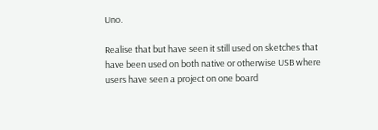Uno.

Realise that but have seen it still used on sketches that have been used on both native or otherwise USB where users have seen a project on one board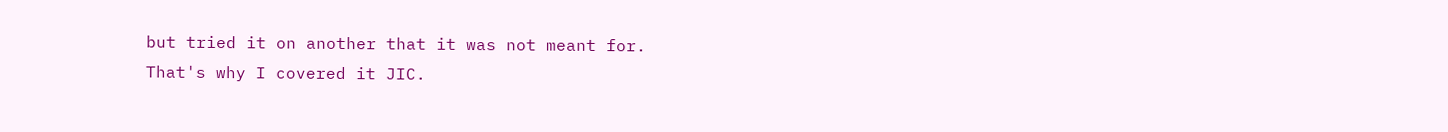but tried it on another that it was not meant for.
That's why I covered it JIC.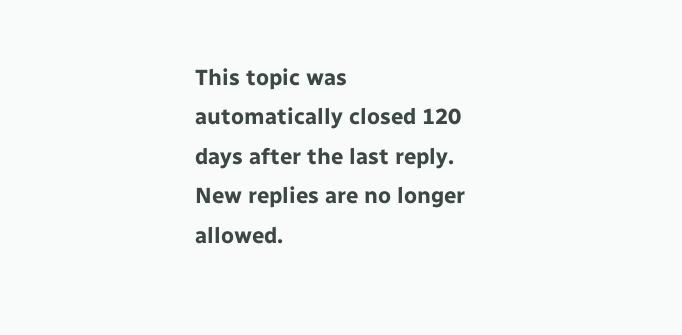This topic was automatically closed 120 days after the last reply. New replies are no longer allowed.